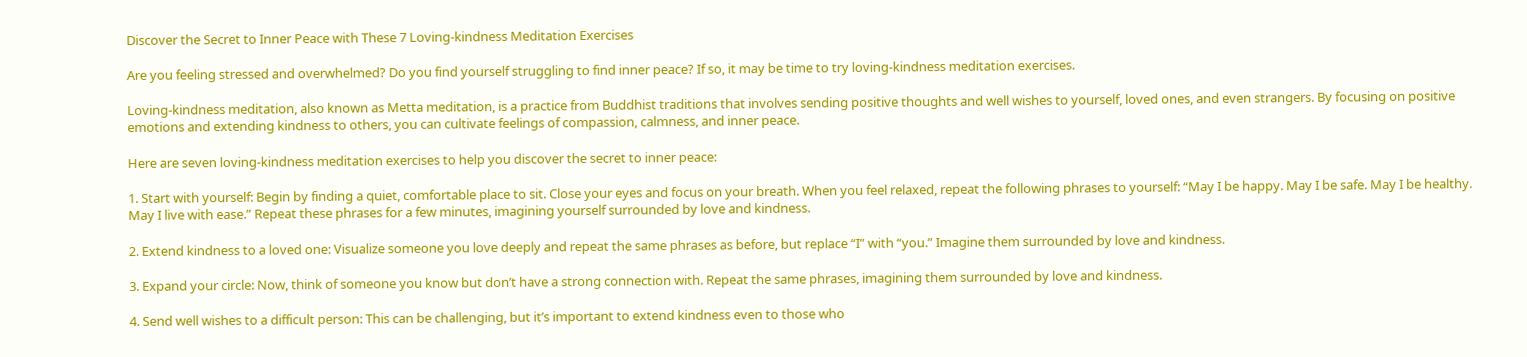Discover the Secret to Inner Peace with These 7 Loving-kindness Meditation Exercises

Are you feeling stressed and overwhelmed? Do you find yourself struggling to find inner peace? If so, it may be time to try loving-kindness meditation exercises.

Loving-kindness meditation, also known as Metta meditation, is a practice from Buddhist traditions that involves sending positive thoughts and well wishes to yourself, loved ones, and even strangers. By focusing on positive emotions and extending kindness to others, you can cultivate feelings of compassion, calmness, and inner peace.

Here are seven loving-kindness meditation exercises to help you discover the secret to inner peace:

1. Start with yourself: Begin by finding a quiet, comfortable place to sit. Close your eyes and focus on your breath. When you feel relaxed, repeat the following phrases to yourself: “May I be happy. May I be safe. May I be healthy. May I live with ease.” Repeat these phrases for a few minutes, imagining yourself surrounded by love and kindness.

2. Extend kindness to a loved one: Visualize someone you love deeply and repeat the same phrases as before, but replace “I” with “you.” Imagine them surrounded by love and kindness.

3. Expand your circle: Now, think of someone you know but don’t have a strong connection with. Repeat the same phrases, imagining them surrounded by love and kindness.

4. Send well wishes to a difficult person: This can be challenging, but it’s important to extend kindness even to those who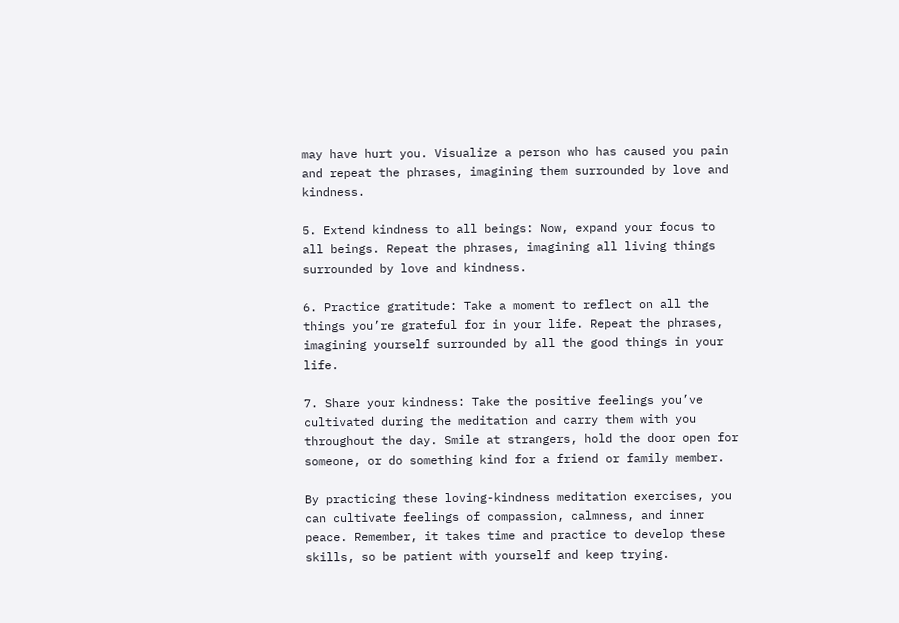may have hurt you. Visualize a person who has caused you pain and repeat the phrases, imagining them surrounded by love and kindness.

5. Extend kindness to all beings: Now, expand your focus to all beings. Repeat the phrases, imagining all living things surrounded by love and kindness.

6. Practice gratitude: Take a moment to reflect on all the things you’re grateful for in your life. Repeat the phrases, imagining yourself surrounded by all the good things in your life.

7. Share your kindness: Take the positive feelings you’ve cultivated during the meditation and carry them with you throughout the day. Smile at strangers, hold the door open for someone, or do something kind for a friend or family member.

By practicing these loving-kindness meditation exercises, you can cultivate feelings of compassion, calmness, and inner peace. Remember, it takes time and practice to develop these skills, so be patient with yourself and keep trying.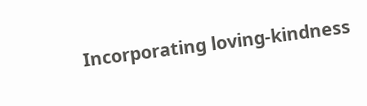Incorporating loving-kindness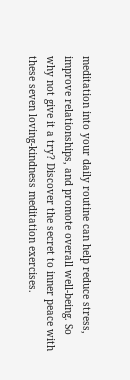meditation into your daily routine can help reduce stress, improve relationships, and promote overall well-being. So why not give it a try? Discover the secret to inner peace with these seven loving-kindness meditation exercises.